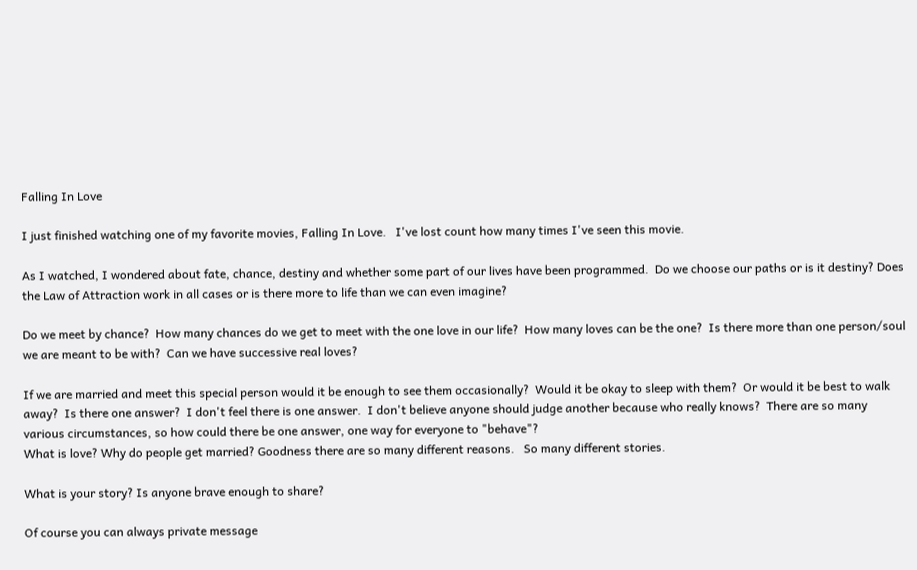Falling In Love

I just finished watching one of my favorite movies, Falling In Love.   I've lost count how many times I've seen this movie.

As I watched, I wondered about fate, chance, destiny and whether some part of our lives have been programmed.  Do we choose our paths or is it destiny? Does the Law of Attraction work in all cases or is there more to life than we can even imagine?

Do we meet by chance?  How many chances do we get to meet with the one love in our life?  How many loves can be the one?  Is there more than one person/soul we are meant to be with?  Can we have successive real loves?

If we are married and meet this special person would it be enough to see them occasionally?  Would it be okay to sleep with them?  Or would it be best to walk away?  Is there one answer?  I don't feel there is one answer.  I don't believe anyone should judge another because who really knows?  There are so many various circumstances, so how could there be one answer, one way for everyone to "behave"?
What is love? Why do people get married? Goodness there are so many different reasons.   So many different stories.

What is your story? Is anyone brave enough to share?

Of course you can always private message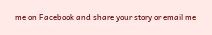me on Facebook and share your story or email me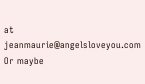at jeanmaurie@angelsloveyou.com
Or maybe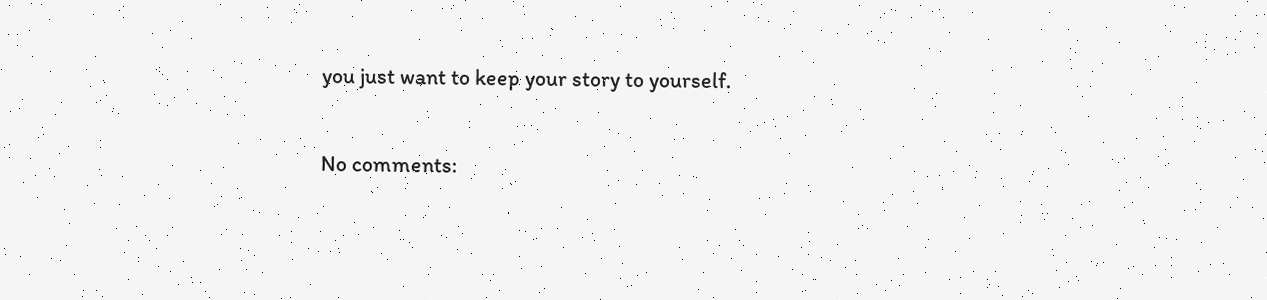you just want to keep your story to yourself.

No comments: